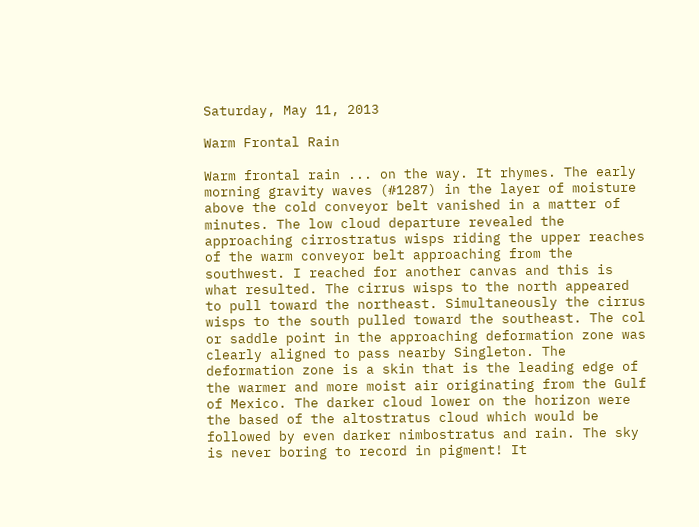Saturday, May 11, 2013

Warm Frontal Rain

Warm frontal rain ... on the way. It rhymes. The early morning gravity waves (#1287) in the layer of moisture above the cold conveyor belt vanished in a matter of minutes. The low cloud departure revealed the approaching cirrostratus wisps riding the upper reaches of the warm conveyor belt approaching from the southwest. I reached for another canvas and this is what resulted. The cirrus wisps to the north appeared to pull toward the northeast. Simultaneously the cirrus wisps to the south pulled toward the southeast. The col or saddle point in the approaching deformation zone was clearly aligned to pass nearby Singleton. The deformation zone is a skin that is the leading edge of the warmer and more moist air originating from the Gulf of Mexico. The darker cloud lower on the horizon were the based of the altostratus cloud which would be followed by even darker nimbostratus and rain. The sky is never boring to record in pigment! It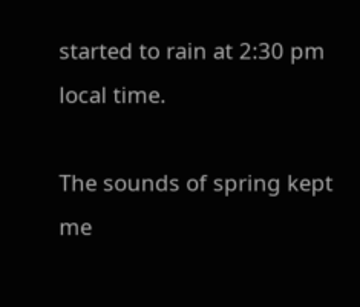started to rain at 2:30 pm local time.

The sounds of spring kept me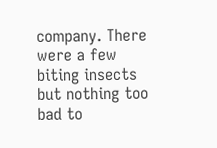company. There were a few biting insects but nothing too bad to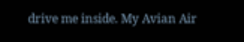drive me inside. My Avian Air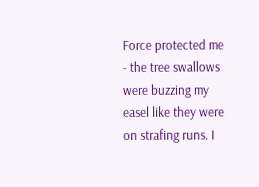Force protected me - the tree swallows were buzzing my easel like they were on strafing runs. I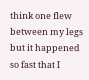think one flew between my legs but it happened so fast that I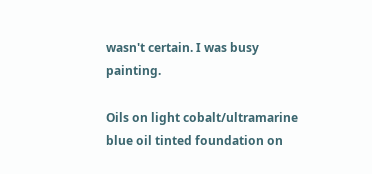wasn't certain. I was busy painting.

Oils on light cobalt/ultramarine blue oil tinted foundation on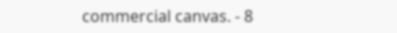commercial canvas. - 8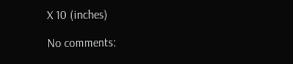X 10 (inches)

No comments: